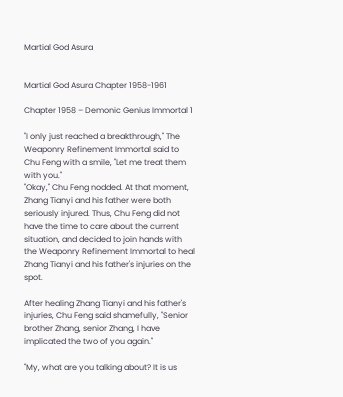Martial God Asura


Martial God Asura Chapter 1958-1961

Chapter 1958 – Demonic Genius Immortal 1

"I only just reached a breakthrough," The Weaponry Refinement Immortal said to Chu Feng with a smile, "Let me treat them with you."
"Okay," Chu Feng nodded. At that moment, Zhang Tianyi and his father were both seriously injured. Thus, Chu Feng did not have the time to care about the current situation, and decided to join hands with the Weaponry Refinement Immortal to heal Zhang Tianyi and his father's injuries on the spot.

After healing Zhang Tianyi and his father's injuries, Chu Feng said shamefully, "Senior brother Zhang, senior Zhang, I have implicated the two of you again."

"My, what are you talking about? It is us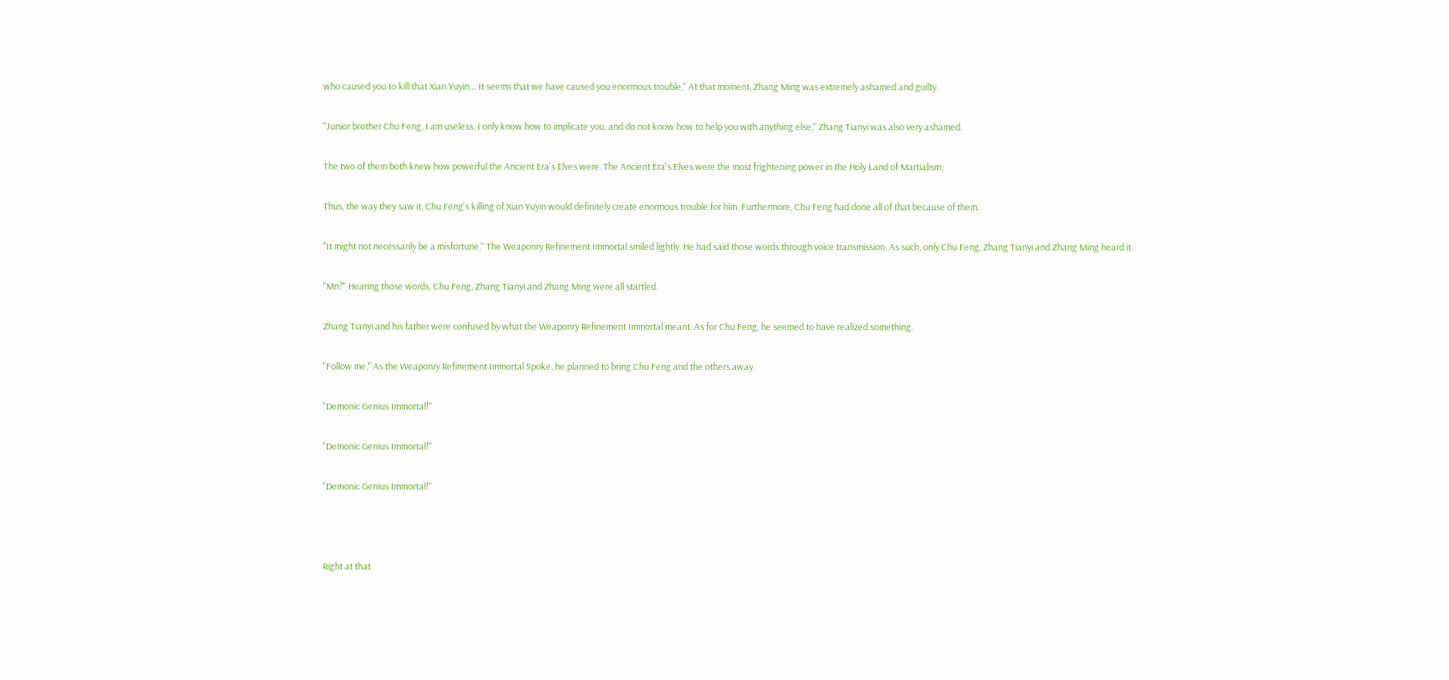who caused you to kill that Xian Yuyin… It seems that we have caused you enormous trouble," At that moment, Zhang Ming was extremely ashamed and guilty.

"Junior brother Chu Feng, I am useless. I only know how to implicate you, and do not know how to help you with anything else," Zhang Tianyi was also very ashamed.

The two of them both knew how powerful the Ancient Era's Elves were. The Ancient Era's Elves were the most frightening power in the Holy Land of Martialism.

Thus, the way they saw it, Chu Feng's killing of Xian Yuyin would definitely create enormous trouble for him. Furthermore, Chu Feng had done all of that because of them.

"It might not necessarily be a misfortune," The Weaponry Refinement Immortal smiled lightly. He had said those words through voice transmission. As such, only Chu Feng, Zhang Tianyi and Zhang Ming heard it.

"Mn?" Hearing those words, Chu Feng, Zhang Tianyi and Zhang Ming were all startled.

Zhang Tianyi and his father were confused by what the Weaponry Refinement Immortal meant. As for Chu Feng, he seemed to have realized something.

"Follow me," As the Weaponry Refinement Immortal Spoke, he planned to bring Chu Feng and the others away.

"Demonic Genius Immortal!"

"Demonic Genius Immortal!"

"Demonic Genius Immortal!"



Right at that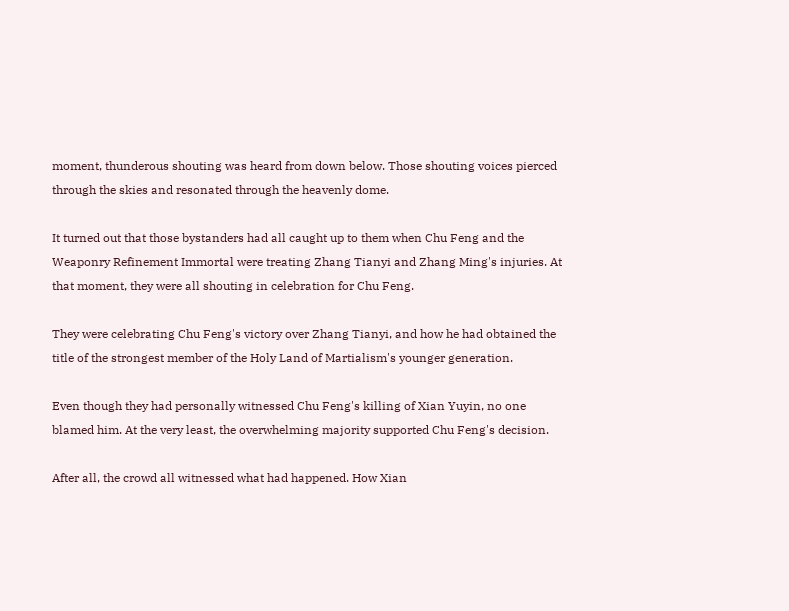moment, thunderous shouting was heard from down below. Those shouting voices pierced through the skies and resonated through the heavenly dome.

It turned out that those bystanders had all caught up to them when Chu Feng and the Weaponry Refinement Immortal were treating Zhang Tianyi and Zhang Ming's injuries. At that moment, they were all shouting in celebration for Chu Feng.

They were celebrating Chu Feng's victory over Zhang Tianyi, and how he had obtained the title of the strongest member of the Holy Land of Martialism's younger generation.

Even though they had personally witnessed Chu Feng's killing of Xian Yuyin, no one blamed him. At the very least, the overwhelming majority supported Chu Feng's decision.

After all, the crowd all witnessed what had happened. How Xian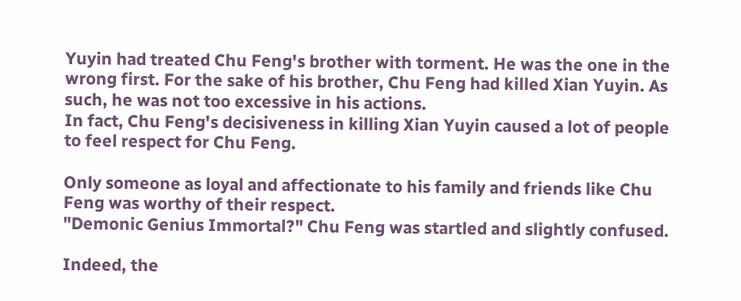Yuyin had treated Chu Feng's brother with torment. He was the one in the wrong first. For the sake of his brother, Chu Feng had killed Xian Yuyin. As such, he was not too excessive in his actions.
In fact, Chu Feng's decisiveness in killing Xian Yuyin caused a lot of people to feel respect for Chu Feng.

Only someone as loyal and affectionate to his family and friends like Chu Feng was worthy of their respect.
"Demonic Genius Immortal?" Chu Feng was startled and slightly confused.

Indeed, the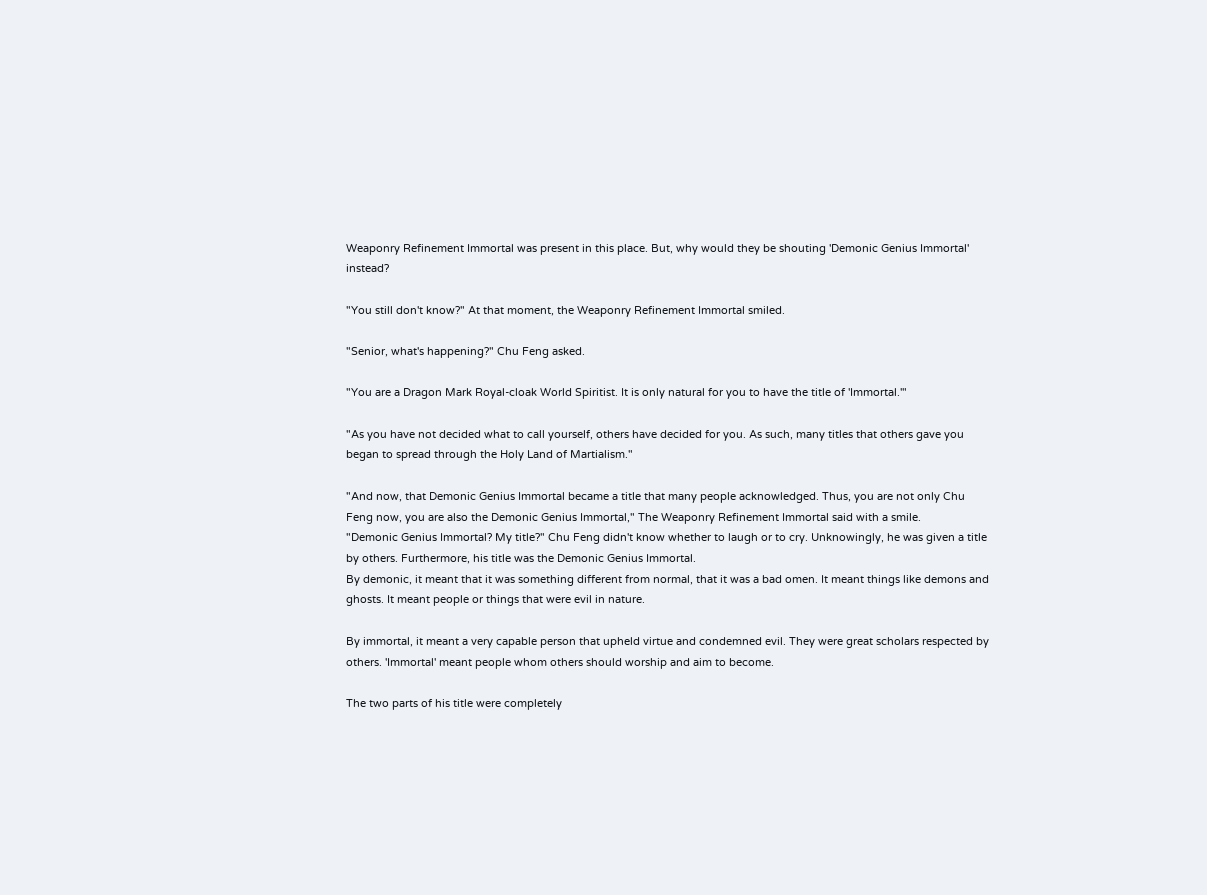Weaponry Refinement Immortal was present in this place. But, why would they be shouting 'Demonic Genius Immortal' instead?

"You still don't know?" At that moment, the Weaponry Refinement Immortal smiled.

"Senior, what's happening?" Chu Feng asked.

"You are a Dragon Mark Royal-cloak World Spiritist. It is only natural for you to have the title of 'Immortal.'"

"As you have not decided what to call yourself, others have decided for you. As such, many titles that others gave you began to spread through the Holy Land of Martialism."

"And now, that Demonic Genius Immortal became a title that many people acknowledged. Thus, you are not only Chu Feng now, you are also the Demonic Genius Immortal," The Weaponry Refinement Immortal said with a smile.
"Demonic Genius Immortal? My title?" Chu Feng didn't know whether to laugh or to cry. Unknowingly, he was given a title by others. Furthermore, his title was the Demonic Genius Immortal.
By demonic, it meant that it was something different from normal, that it was a bad omen. It meant things like demons and ghosts. It meant people or things that were evil in nature.

By immortal, it meant a very capable person that upheld virtue and condemned evil. They were great scholars respected by others. 'Immortal' meant people whom others should worship and aim to become.

The two parts of his title were completely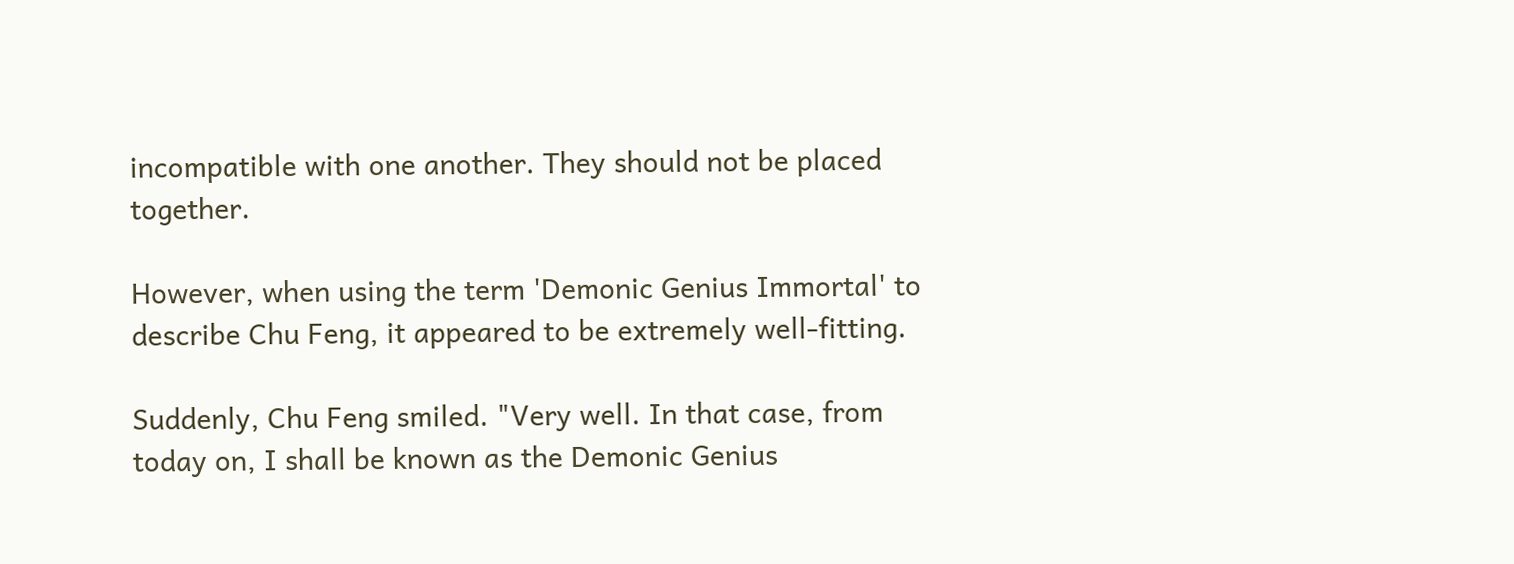incompatible with one another. They should not be placed together.

However, when using the term 'Demonic Genius Immortal' to describe Chu Feng, it appeared to be extremely well-fitting.

Suddenly, Chu Feng smiled. "Very well. In that case, from today on, I shall be known as the Demonic Genius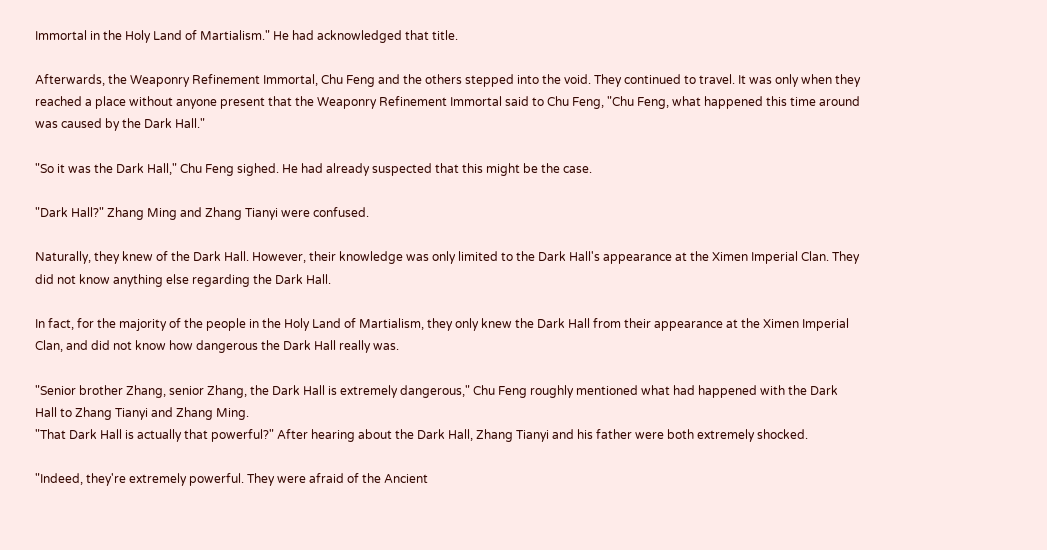Immortal in the Holy Land of Martialism." He had acknowledged that title.

Afterwards, the Weaponry Refinement Immortal, Chu Feng and the others stepped into the void. They continued to travel. It was only when they reached a place without anyone present that the Weaponry Refinement Immortal said to Chu Feng, "Chu Feng, what happened this time around was caused by the Dark Hall."

"So it was the Dark Hall," Chu Feng sighed. He had already suspected that this might be the case.

"Dark Hall?" Zhang Ming and Zhang Tianyi were confused.

Naturally, they knew of the Dark Hall. However, their knowledge was only limited to the Dark Hall's appearance at the Ximen Imperial Clan. They did not know anything else regarding the Dark Hall.

In fact, for the majority of the people in the Holy Land of Martialism, they only knew the Dark Hall from their appearance at the Ximen Imperial Clan, and did not know how dangerous the Dark Hall really was.

"Senior brother Zhang, senior Zhang, the Dark Hall is extremely dangerous," Chu Feng roughly mentioned what had happened with the Dark Hall to Zhang Tianyi and Zhang Ming.
"That Dark Hall is actually that powerful?" After hearing about the Dark Hall, Zhang Tianyi and his father were both extremely shocked.

"Indeed, they're extremely powerful. They were afraid of the Ancient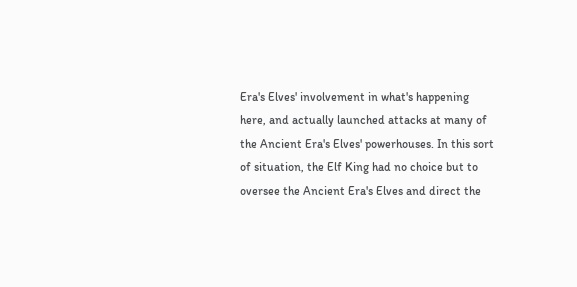Era's Elves' involvement in what's happening here, and actually launched attacks at many of the Ancient Era's Elves' powerhouses. In this sort of situation, the Elf King had no choice but to oversee the Ancient Era's Elves and direct the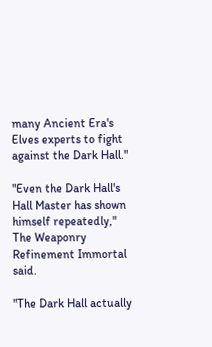many Ancient Era's Elves experts to fight against the Dark Hall."

"Even the Dark Hall's Hall Master has shown himself repeatedly," The Weaponry Refinement Immortal said.

"The Dark Hall actually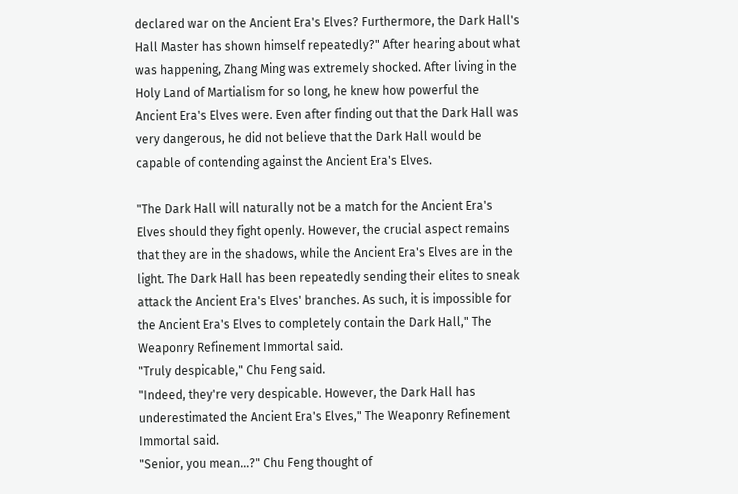declared war on the Ancient Era's Elves? Furthermore, the Dark Hall's Hall Master has shown himself repeatedly?" After hearing about what was happening, Zhang Ming was extremely shocked. After living in the Holy Land of Martialism for so long, he knew how powerful the Ancient Era's Elves were. Even after finding out that the Dark Hall was very dangerous, he did not believe that the Dark Hall would be capable of contending against the Ancient Era's Elves.

"The Dark Hall will naturally not be a match for the Ancient Era's Elves should they fight openly. However, the crucial aspect remains that they are in the shadows, while the Ancient Era's Elves are in the light. The Dark Hall has been repeatedly sending their elites to sneak attack the Ancient Era's Elves' branches. As such, it is impossible for the Ancient Era's Elves to completely contain the Dark Hall," The Weaponry Refinement Immortal said.
"Truly despicable," Chu Feng said.
"Indeed, they're very despicable. However, the Dark Hall has underestimated the Ancient Era's Elves," The Weaponry Refinement Immortal said.
"Senior, you mean…?" Chu Feng thought of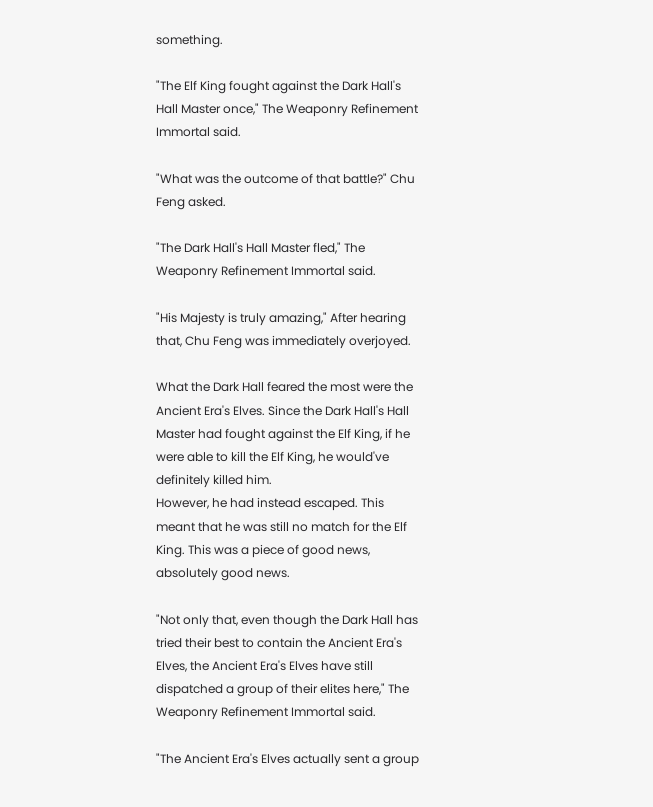something.

"The Elf King fought against the Dark Hall's Hall Master once," The Weaponry Refinement Immortal said.

"What was the outcome of that battle?" Chu Feng asked.

"The Dark Hall's Hall Master fled," The Weaponry Refinement Immortal said.

"His Majesty is truly amazing," After hearing that, Chu Feng was immediately overjoyed.

What the Dark Hall feared the most were the Ancient Era's Elves. Since the Dark Hall's Hall Master had fought against the Elf King, if he were able to kill the Elf King, he would've definitely killed him.
However, he had instead escaped. This meant that he was still no match for the Elf King. This was a piece of good news, absolutely good news.

"Not only that, even though the Dark Hall has tried their best to contain the Ancient Era's Elves, the Ancient Era's Elves have still dispatched a group of their elites here," The Weaponry Refinement Immortal said.

"The Ancient Era's Elves actually sent a group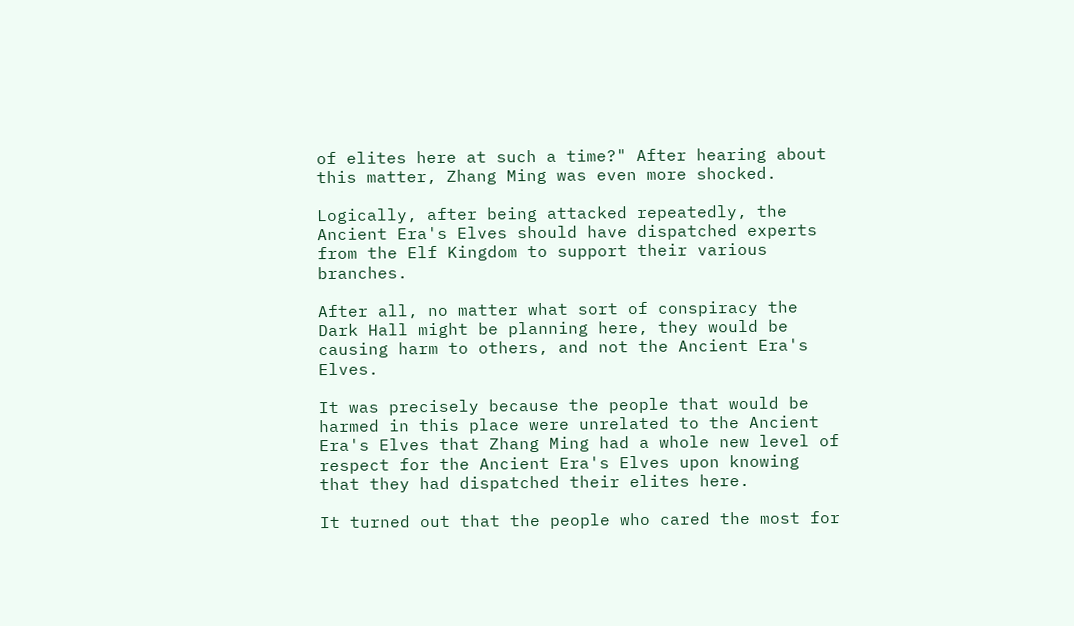of elites here at such a time?" After hearing about this matter, Zhang Ming was even more shocked.

Logically, after being attacked repeatedly, the Ancient Era's Elves should have dispatched experts from the Elf Kingdom to support their various branches.

After all, no matter what sort of conspiracy the Dark Hall might be planning here, they would be causing harm to others, and not the Ancient Era's Elves.

It was precisely because the people that would be harmed in this place were unrelated to the Ancient Era's Elves that Zhang Ming had a whole new level of respect for the Ancient Era's Elves upon knowing that they had dispatched their elites here.

It turned out that the people who cared the most for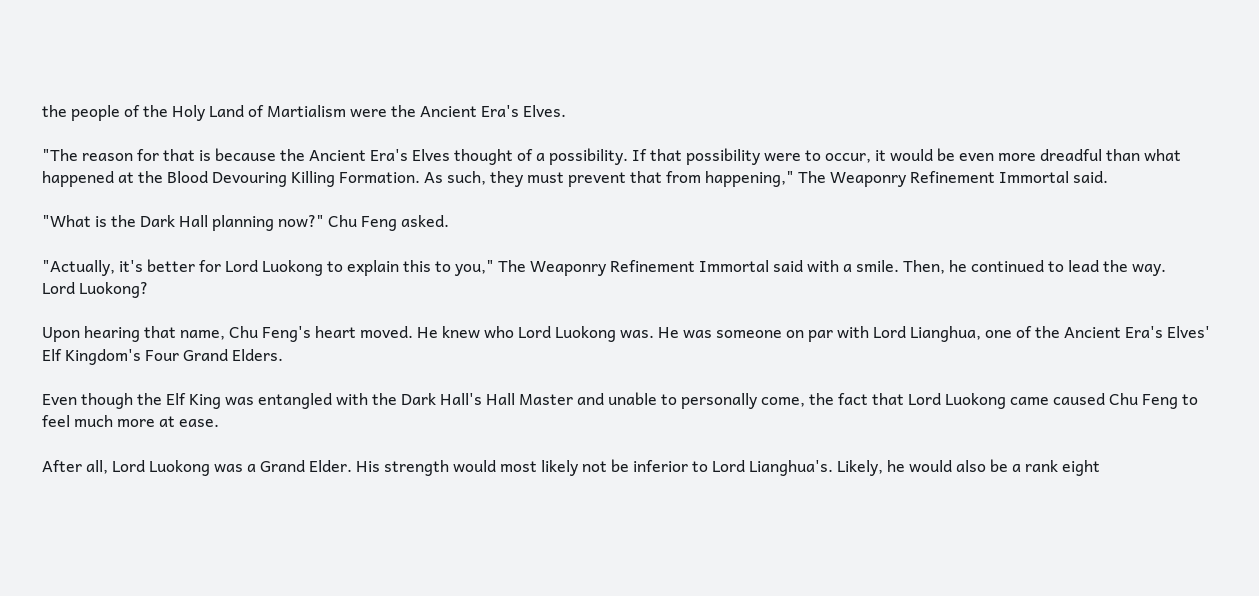the people of the Holy Land of Martialism were the Ancient Era's Elves.

"The reason for that is because the Ancient Era's Elves thought of a possibility. If that possibility were to occur, it would be even more dreadful than what happened at the Blood Devouring Killing Formation. As such, they must prevent that from happening," The Weaponry Refinement Immortal said.

"What is the Dark Hall planning now?" Chu Feng asked.

"Actually, it's better for Lord Luokong to explain this to you," The Weaponry Refinement Immortal said with a smile. Then, he continued to lead the way.
Lord Luokong?

Upon hearing that name, Chu Feng's heart moved. He knew who Lord Luokong was. He was someone on par with Lord Lianghua, one of the Ancient Era's Elves' Elf Kingdom's Four Grand Elders.

Even though the Elf King was entangled with the Dark Hall's Hall Master and unable to personally come, the fact that Lord Luokong came caused Chu Feng to feel much more at ease.

After all, Lord Luokong was a Grand Elder. His strength would most likely not be inferior to Lord Lianghua's. Likely, he would also be a rank eight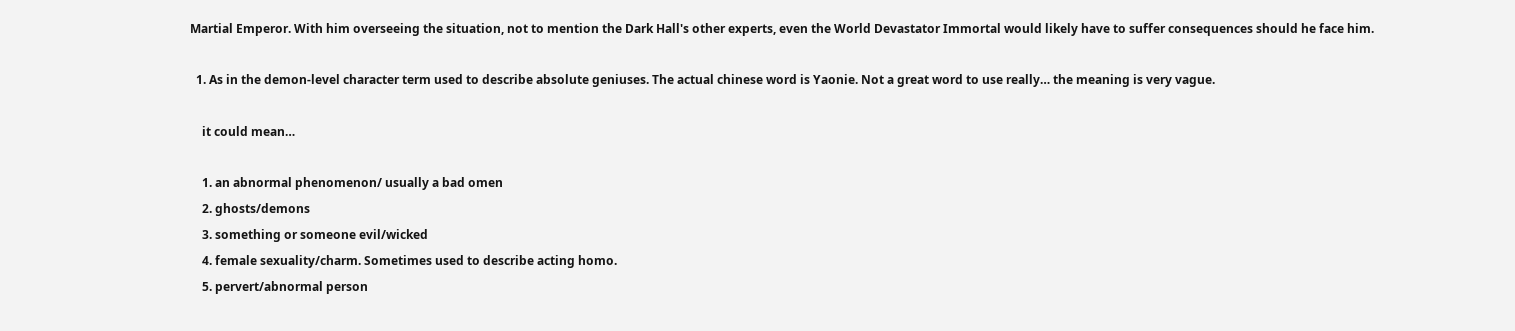Martial Emperor. With him overseeing the situation, not to mention the Dark Hall's other experts, even the World Devastator Immortal would likely have to suffer consequences should he face him.

  1. As in the demon-level character term used to describe absolute geniuses. The actual chinese word is Yaonie. Not a great word to use really… the meaning is very vague.

    it could mean…

    1. an abnormal phenomenon/ usually a bad omen
    2. ghosts/demons
    3. something or someone evil/wicked
    4. female sexuality/charm. Sometimes used to describe acting homo.
    5. pervert/abnormal person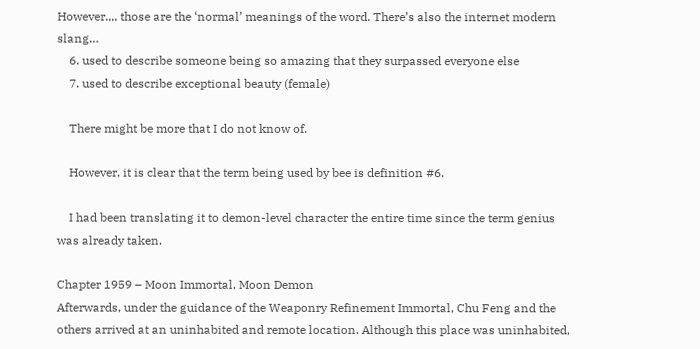However.,,, those are the ‘normal’ meanings of the word. There’s also the internet modern slang…
    6. used to describe someone being so amazing that they surpassed everyone else
    7. used to describe exceptional beauty (female)

    There might be more that I do not know of.

    However, it is clear that the term being used by bee is definition #6.

    I had been translating it to demon-level character the entire time since the term genius was already taken.

Chapter 1959 – Moon Immortal, Moon Demon
Afterwards, under the guidance of the Weaponry Refinement Immortal, Chu Feng and the others arrived at an uninhabited and remote location. Although this place was uninhabited,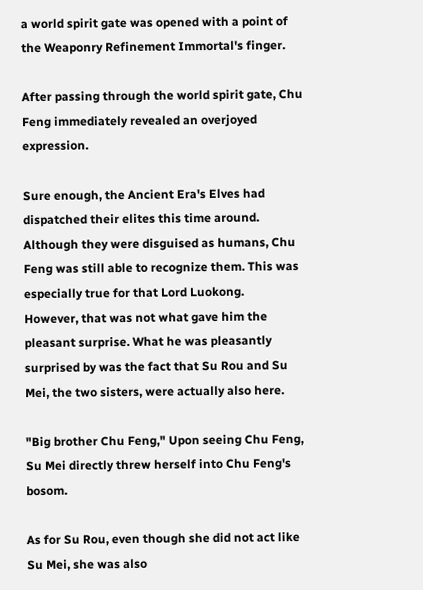a world spirit gate was opened with a point of the Weaponry Refinement Immortal's finger.

After passing through the world spirit gate, Chu Feng immediately revealed an overjoyed expression.

Sure enough, the Ancient Era's Elves had dispatched their elites this time around. Although they were disguised as humans, Chu Feng was still able to recognize them. This was especially true for that Lord Luokong.
However, that was not what gave him the pleasant surprise. What he was pleasantly surprised by was the fact that Su Rou and Su Mei, the two sisters, were actually also here.

"Big brother Chu Feng," Upon seeing Chu Feng, Su Mei directly threw herself into Chu Feng's bosom.

As for Su Rou, even though she did not act like Su Mei, she was also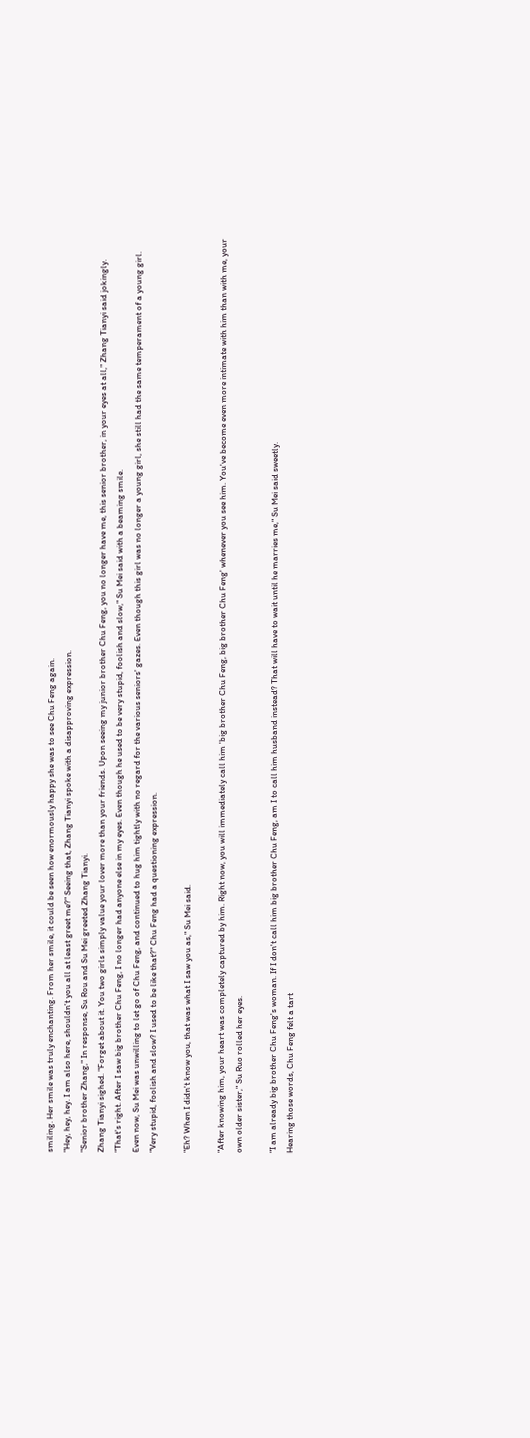smiling. Her smile was truly enchanting. From her smile, it could be seen how enormously happy she was to see Chu Feng again.
"Hey, hey, hey. I am also here, shouldn't you all at least greet me?" Seeing that, Zhang Tianyi spoke with a disapproving expression.
"Senior brother Zhang," In response, Su Rou and Su Mei greeted Zhang Tianyi.
Zhang Tianyi sighed. "Forget about it. You two girls simply value your lover more than your friends. Upon seeing my junior brother Chu Feng, you no longer have me, this senior brother, in your eyes at all," Zhang Tianyi said jokingly.
"That's right. After I saw big brother Chu Feng, I no longer had anyone else in my eyes. Even though he used to be very stupid, foolish and slow," Su Mei said with a beaming smile.
Even now, Su Mei was unwilling to let go of Chu Feng, and continued to hug him tightly with no regard for the various seniors' gazes. Even though this girl was no longer a young girl, she still had the same temperament of a young girl.
"Very stupid, foolish and slow? I used to be like that?" Chu Feng had a questioning expression.

"Eh? When I didn't know you, that was what I saw you as," Su Mei said.

"After knowing him, your heart was completely captured by him. Right now, you will immediately call him 'big brother Chu Feng, big brother Chu Feng' whenever you see him. You've become even more intimate with him than with me, your own older sister," Su Ruo rolled her eyes.

"I am already big brother Chu Feng's woman. If I don't call him big brother Chu Feng, am I to call him husband instead? That will have to wait until he marries me," Su Mei said sweetly.
Hearing those words, Chu Feng felt a tart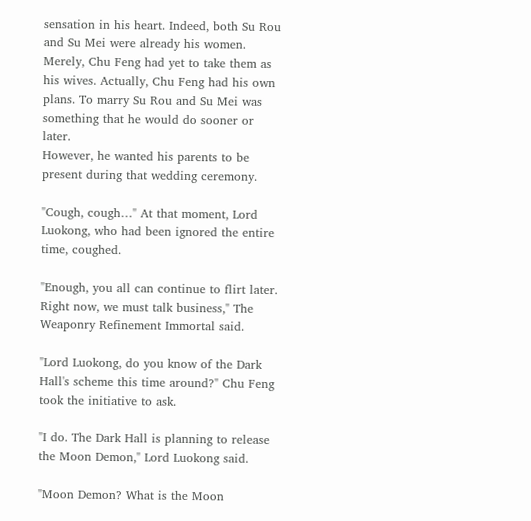sensation in his heart. Indeed, both Su Rou and Su Mei were already his women.
Merely, Chu Feng had yet to take them as his wives. Actually, Chu Feng had his own plans. To marry Su Rou and Su Mei was something that he would do sooner or later.
However, he wanted his parents to be present during that wedding ceremony.

"Cough, cough…" At that moment, Lord Luokong, who had been ignored the entire time, coughed.

"Enough, you all can continue to flirt later. Right now, we must talk business," The Weaponry Refinement Immortal said.

"Lord Luokong, do you know of the Dark Hall's scheme this time around?" Chu Feng took the initiative to ask.

"I do. The Dark Hall is planning to release the Moon Demon," Lord Luokong said.

"Moon Demon? What is the Moon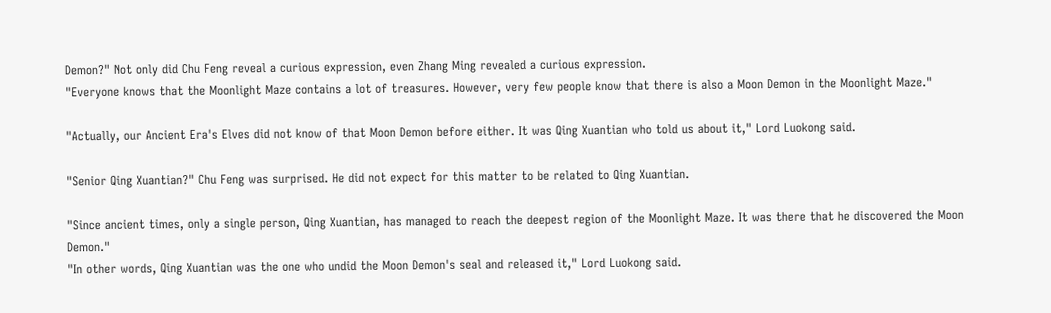Demon?" Not only did Chu Feng reveal a curious expression, even Zhang Ming revealed a curious expression.
"Everyone knows that the Moonlight Maze contains a lot of treasures. However, very few people know that there is also a Moon Demon in the Moonlight Maze."

"Actually, our Ancient Era's Elves did not know of that Moon Demon before either. It was Qing Xuantian who told us about it," Lord Luokong said.

"Senior Qing Xuantian?" Chu Feng was surprised. He did not expect for this matter to be related to Qing Xuantian.

"Since ancient times, only a single person, Qing Xuantian, has managed to reach the deepest region of the Moonlight Maze. It was there that he discovered the Moon Demon."
"In other words, Qing Xuantian was the one who undid the Moon Demon's seal and released it," Lord Luokong said.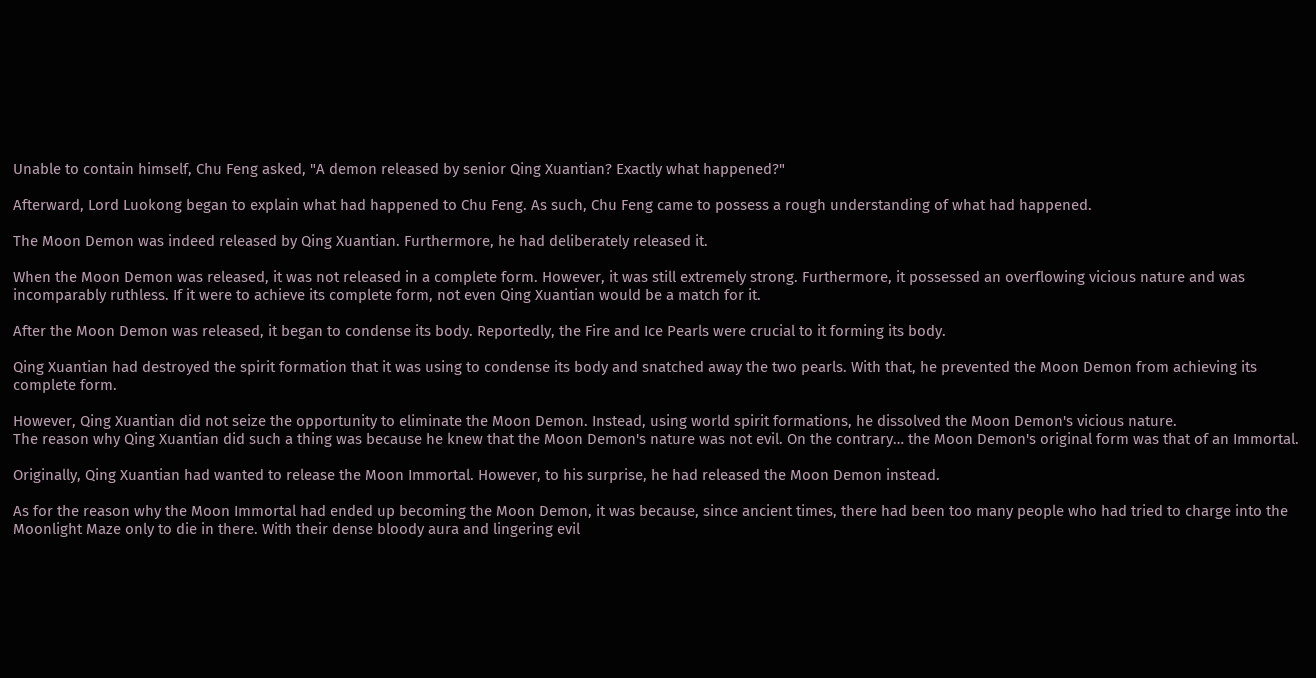Unable to contain himself, Chu Feng asked, "A demon released by senior Qing Xuantian? Exactly what happened?"

Afterward, Lord Luokong began to explain what had happened to Chu Feng. As such, Chu Feng came to possess a rough understanding of what had happened.

The Moon Demon was indeed released by Qing Xuantian. Furthermore, he had deliberately released it.

When the Moon Demon was released, it was not released in a complete form. However, it was still extremely strong. Furthermore, it possessed an overflowing vicious nature and was incomparably ruthless. If it were to achieve its complete form, not even Qing Xuantian would be a match for it.

After the Moon Demon was released, it began to condense its body. Reportedly, the Fire and Ice Pearls were crucial to it forming its body.

Qing Xuantian had destroyed the spirit formation that it was using to condense its body and snatched away the two pearls. With that, he prevented the Moon Demon from achieving its complete form.

However, Qing Xuantian did not seize the opportunity to eliminate the Moon Demon. Instead, using world spirit formations, he dissolved the Moon Demon's vicious nature.
The reason why Qing Xuantian did such a thing was because he knew that the Moon Demon's nature was not evil. On the contrary… the Moon Demon's original form was that of an Immortal.

Originally, Qing Xuantian had wanted to release the Moon Immortal. However, to his surprise, he had released the Moon Demon instead.

As for the reason why the Moon Immortal had ended up becoming the Moon Demon, it was because, since ancient times, there had been too many people who had tried to charge into the Moonlight Maze only to die in there. With their dense bloody aura and lingering evil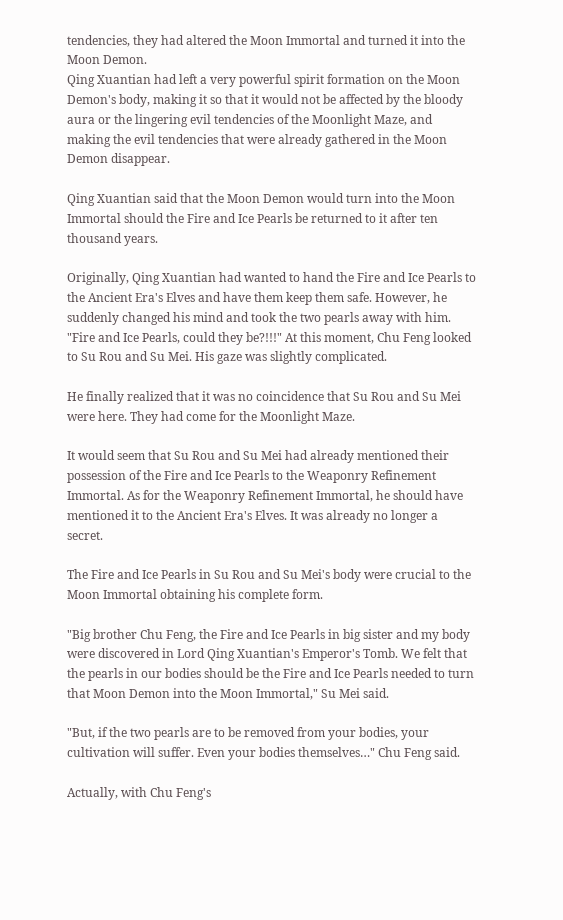tendencies, they had altered the Moon Immortal and turned it into the Moon Demon.
Qing Xuantian had left a very powerful spirit formation on the Moon Demon's body, making it so that it would not be affected by the bloody aura or the lingering evil tendencies of the Moonlight Maze, and making the evil tendencies that were already gathered in the Moon Demon disappear.

Qing Xuantian said that the Moon Demon would turn into the Moon Immortal should the Fire and Ice Pearls be returned to it after ten thousand years.

Originally, Qing Xuantian had wanted to hand the Fire and Ice Pearls to the Ancient Era's Elves and have them keep them safe. However, he suddenly changed his mind and took the two pearls away with him.
"Fire and Ice Pearls, could they be?!!!" At this moment, Chu Feng looked to Su Rou and Su Mei. His gaze was slightly complicated.

He finally realized that it was no coincidence that Su Rou and Su Mei were here. They had come for the Moonlight Maze.

It would seem that Su Rou and Su Mei had already mentioned their possession of the Fire and Ice Pearls to the Weaponry Refinement Immortal. As for the Weaponry Refinement Immortal, he should have mentioned it to the Ancient Era's Elves. It was already no longer a secret.

The Fire and Ice Pearls in Su Rou and Su Mei's body were crucial to the Moon Immortal obtaining his complete form.

"Big brother Chu Feng, the Fire and Ice Pearls in big sister and my body were discovered in Lord Qing Xuantian's Emperor's Tomb. We felt that the pearls in our bodies should be the Fire and Ice Pearls needed to turn that Moon Demon into the Moon Immortal," Su Mei said.

"But, if the two pearls are to be removed from your bodies, your cultivation will suffer. Even your bodies themselves…" Chu Feng said.

Actually, with Chu Feng's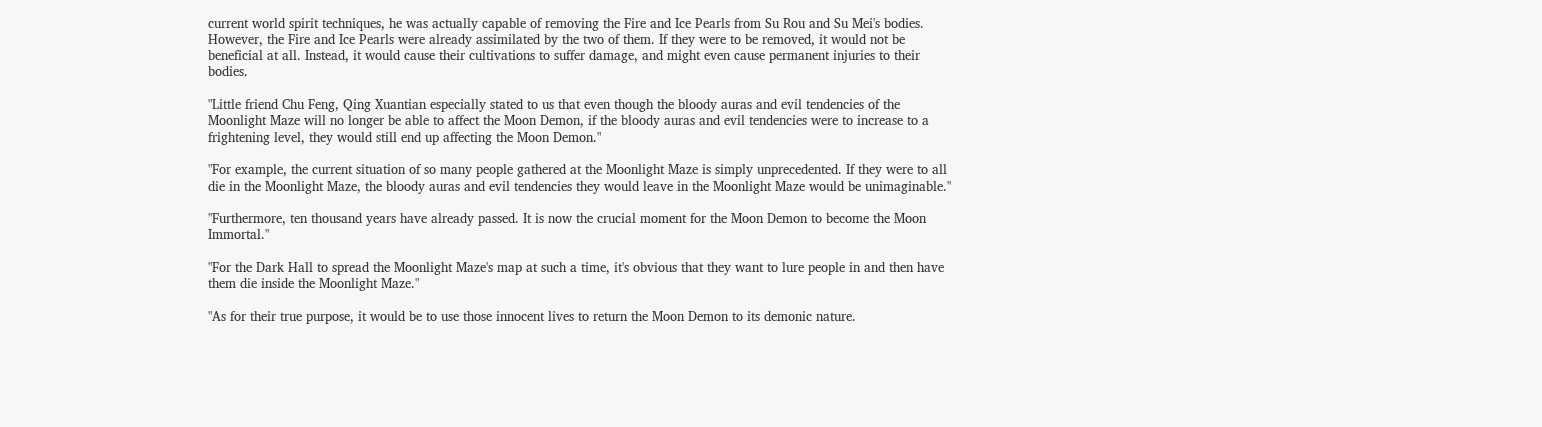current world spirit techniques, he was actually capable of removing the Fire and Ice Pearls from Su Rou and Su Mei's bodies. However, the Fire and Ice Pearls were already assimilated by the two of them. If they were to be removed, it would not be beneficial at all. Instead, it would cause their cultivations to suffer damage, and might even cause permanent injuries to their bodies.

"Little friend Chu Feng, Qing Xuantian especially stated to us that even though the bloody auras and evil tendencies of the Moonlight Maze will no longer be able to affect the Moon Demon, if the bloody auras and evil tendencies were to increase to a frightening level, they would still end up affecting the Moon Demon."

"For example, the current situation of so many people gathered at the Moonlight Maze is simply unprecedented. If they were to all die in the Moonlight Maze, the bloody auras and evil tendencies they would leave in the Moonlight Maze would be unimaginable."

"Furthermore, ten thousand years have already passed. It is now the crucial moment for the Moon Demon to become the Moon Immortal."

"For the Dark Hall to spread the Moonlight Maze's map at such a time, it's obvious that they want to lure people in and then have them die inside the Moonlight Maze."

"As for their true purpose, it would be to use those innocent lives to return the Moon Demon to its demonic nature.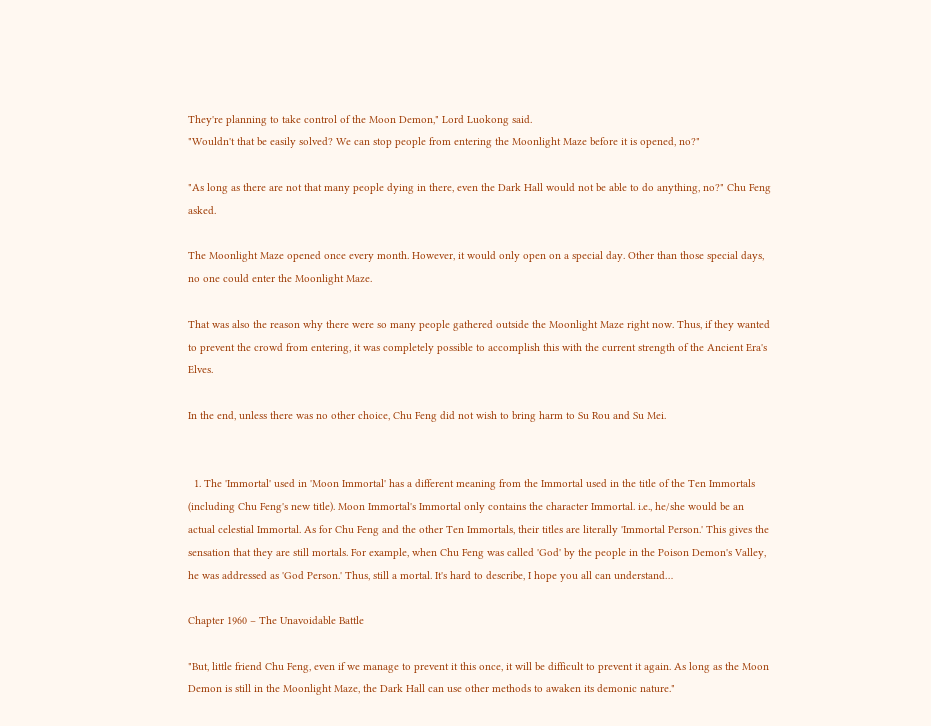They're planning to take control of the Moon Demon," Lord Luokong said.
"Wouldn't that be easily solved? We can stop people from entering the Moonlight Maze before it is opened, no?"

"As long as there are not that many people dying in there, even the Dark Hall would not be able to do anything, no?" Chu Feng asked.

The Moonlight Maze opened once every month. However, it would only open on a special day. Other than those special days, no one could enter the Moonlight Maze.

That was also the reason why there were so many people gathered outside the Moonlight Maze right now. Thus, if they wanted to prevent the crowd from entering, it was completely possible to accomplish this with the current strength of the Ancient Era's Elves.

In the end, unless there was no other choice, Chu Feng did not wish to bring harm to Su Rou and Su Mei.


  1. The 'Immortal' used in 'Moon Immortal' has a different meaning from the Immortal used in the title of the Ten Immortals (including Chu Feng's new title). Moon Immortal's Immortal only contains the character Immortal. i.e., he/she would be an actual celestial Immortal. As for Chu Feng and the other Ten Immortals, their titles are literally 'Immortal Person.' This gives the sensation that they are still mortals. For example, when Chu Feng was called 'God' by the people in the Poison Demon's Valley, he was addressed as 'God Person.' Thus, still a mortal. It's hard to describe, I hope you all can understand…

Chapter 1960 – The Unavoidable Battle

"But, little friend Chu Feng, even if we manage to prevent it this once, it will be difficult to prevent it again. As long as the Moon Demon is still in the Moonlight Maze, the Dark Hall can use other methods to awaken its demonic nature."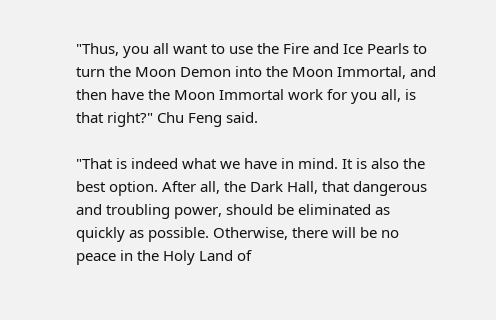"Thus, you all want to use the Fire and Ice Pearls to turn the Moon Demon into the Moon Immortal, and then have the Moon Immortal work for you all, is that right?" Chu Feng said.

"That is indeed what we have in mind. It is also the best option. After all, the Dark Hall, that dangerous and troubling power, should be eliminated as quickly as possible. Otherwise, there will be no peace in the Holy Land of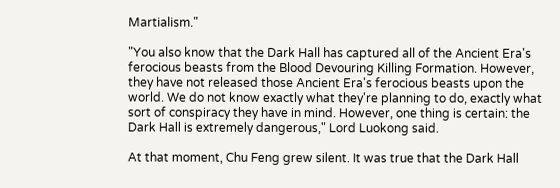Martialism."

"You also know that the Dark Hall has captured all of the Ancient Era's ferocious beasts from the Blood Devouring Killing Formation. However, they have not released those Ancient Era's ferocious beasts upon the world. We do not know exactly what they're planning to do, exactly what sort of conspiracy they have in mind. However, one thing is certain: the Dark Hall is extremely dangerous," Lord Luokong said.

At that moment, Chu Feng grew silent. It was true that the Dark Hall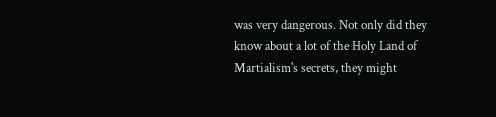was very dangerous. Not only did they know about a lot of the Holy Land of Martialism's secrets, they might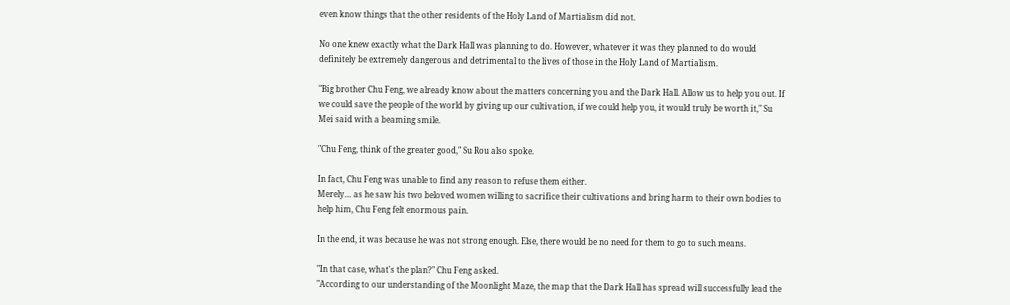even know things that the other residents of the Holy Land of Martialism did not.

No one knew exactly what the Dark Hall was planning to do. However, whatever it was they planned to do would definitely be extremely dangerous and detrimental to the lives of those in the Holy Land of Martialism.

"Big brother Chu Feng, we already know about the matters concerning you and the Dark Hall. Allow us to help you out. If we could save the people of the world by giving up our cultivation, if we could help you, it would truly be worth it," Su Mei said with a beaming smile.

"Chu Feng, think of the greater good," Su Rou also spoke.

In fact, Chu Feng was unable to find any reason to refuse them either.
Merely… as he saw his two beloved women willing to sacrifice their cultivations and bring harm to their own bodies to help him, Chu Feng felt enormous pain.

In the end, it was because he was not strong enough. Else, there would be no need for them to go to such means.

"In that case, what's the plan?" Chu Feng asked.
"According to our understanding of the Moonlight Maze, the map that the Dark Hall has spread will successfully lead the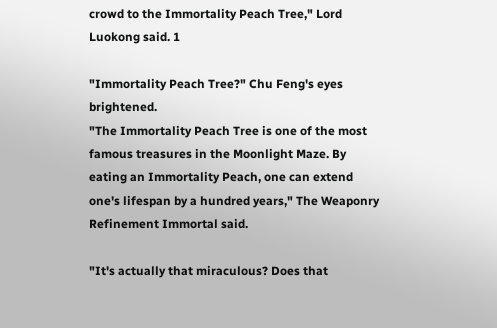crowd to the Immortality Peach Tree," Lord Luokong said. 1

"Immortality Peach Tree?" Chu Feng's eyes brightened.
"The Immortality Peach Tree is one of the most famous treasures in the Moonlight Maze. By eating an Immortality Peach, one can extend one's lifespan by a hundred years," The Weaponry Refinement Immortal said.

"It's actually that miraculous? Does that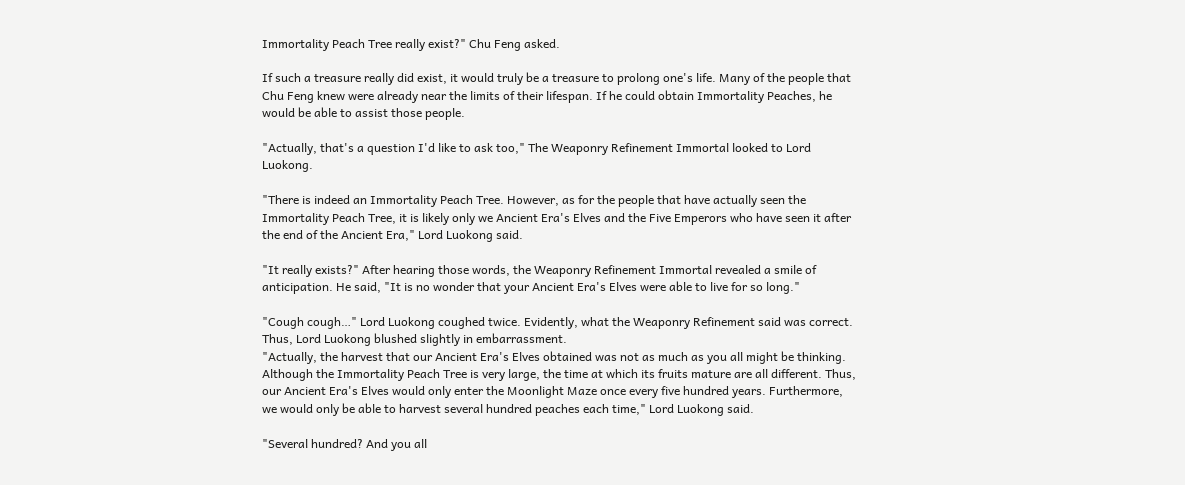Immortality Peach Tree really exist?" Chu Feng asked.

If such a treasure really did exist, it would truly be a treasure to prolong one's life. Many of the people that Chu Feng knew were already near the limits of their lifespan. If he could obtain Immortality Peaches, he would be able to assist those people.

"Actually, that's a question I'd like to ask too," The Weaponry Refinement Immortal looked to Lord Luokong.

"There is indeed an Immortality Peach Tree. However, as for the people that have actually seen the Immortality Peach Tree, it is likely only we Ancient Era's Elves and the Five Emperors who have seen it after the end of the Ancient Era," Lord Luokong said.

"It really exists?" After hearing those words, the Weaponry Refinement Immortal revealed a smile of anticipation. He said, "It is no wonder that your Ancient Era's Elves were able to live for so long."

"Cough cough…" Lord Luokong coughed twice. Evidently, what the Weaponry Refinement said was correct. Thus, Lord Luokong blushed slightly in embarrassment.
"Actually, the harvest that our Ancient Era's Elves obtained was not as much as you all might be thinking. Although the Immortality Peach Tree is very large, the time at which its fruits mature are all different. Thus, our Ancient Era's Elves would only enter the Moonlight Maze once every five hundred years. Furthermore, we would only be able to harvest several hundred peaches each time," Lord Luokong said.

"Several hundred? And you all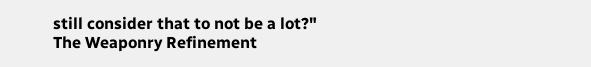still consider that to not be a lot?" The Weaponry Refinement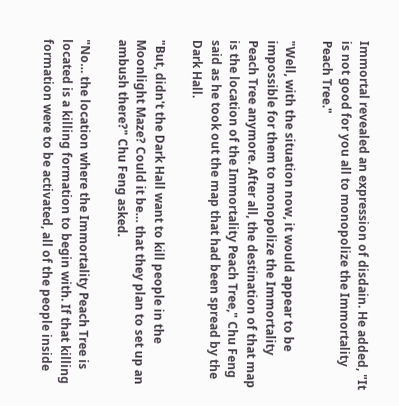Immortal revealed an expression of disdain. He added, "It is not good for you all to monopolize the Immortality Peach Tree."

"Well, with the situation now, it would appear to be impossible for them to monopolize the Immortality Peach Tree anymore. After all, the destination of that map is the location of the Immortality Peach Tree," Chu Feng said as he took out the map that had been spread by the Dark Hall.

"But, didn't the Dark Hall want to kill people in the Moonlight Maze? Could it be… that they plan to set up an ambush there?" Chu Feng asked.

"No… the location where the Immortality Peach Tree is located is a killing formation to begin with. If that killing formation were to be activated, all of the people inside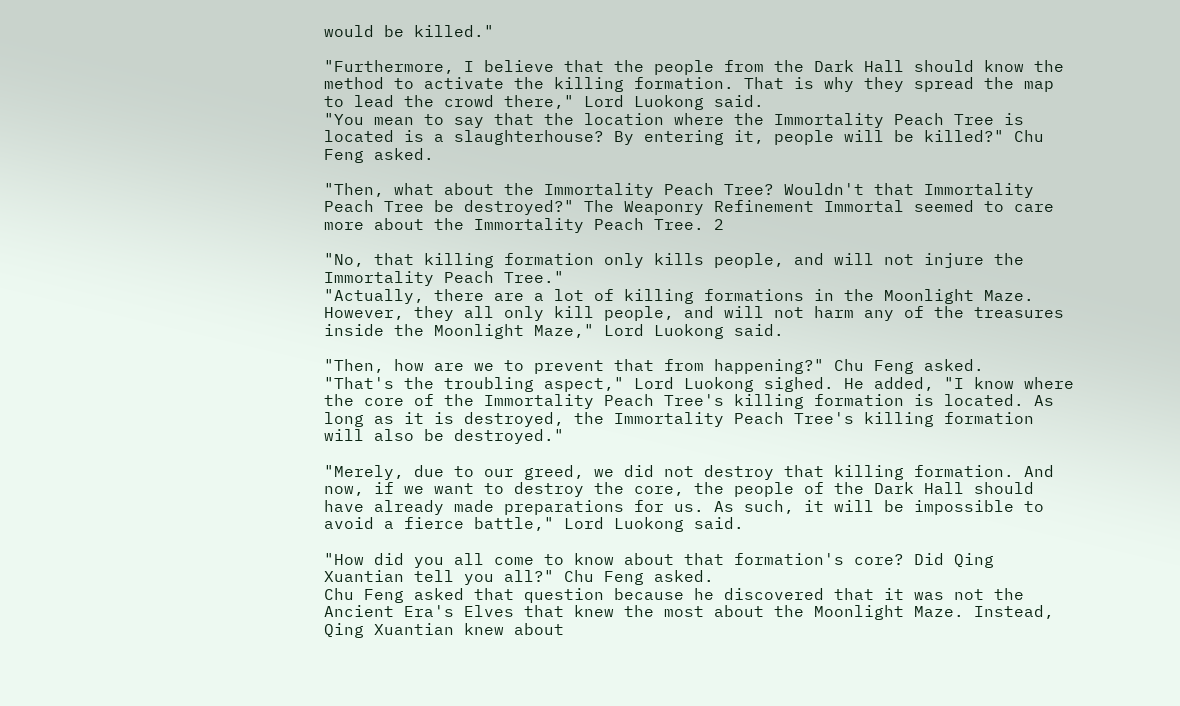would be killed."

"Furthermore, I believe that the people from the Dark Hall should know the method to activate the killing formation. That is why they spread the map to lead the crowd there," Lord Luokong said.
"You mean to say that the location where the Immortality Peach Tree is located is a slaughterhouse? By entering it, people will be killed?" Chu Feng asked.

"Then, what about the Immortality Peach Tree? Wouldn't that Immortality Peach Tree be destroyed?" The Weaponry Refinement Immortal seemed to care more about the Immortality Peach Tree. 2

"No, that killing formation only kills people, and will not injure the Immortality Peach Tree."
"Actually, there are a lot of killing formations in the Moonlight Maze. However, they all only kill people, and will not harm any of the treasures inside the Moonlight Maze," Lord Luokong said.

"Then, how are we to prevent that from happening?" Chu Feng asked.
"That's the troubling aspect," Lord Luokong sighed. He added, "I know where the core of the Immortality Peach Tree's killing formation is located. As long as it is destroyed, the Immortality Peach Tree's killing formation will also be destroyed."

"Merely, due to our greed, we did not destroy that killing formation. And now, if we want to destroy the core, the people of the Dark Hall should have already made preparations for us. As such, it will be impossible to avoid a fierce battle," Lord Luokong said.

"How did you all come to know about that formation's core? Did Qing Xuantian tell you all?" Chu Feng asked.
Chu Feng asked that question because he discovered that it was not the Ancient Era's Elves that knew the most about the Moonlight Maze. Instead, Qing Xuantian knew about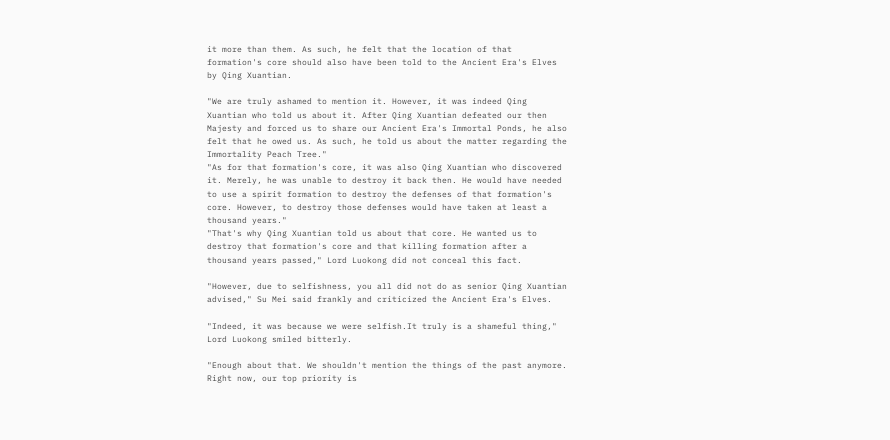it more than them. As such, he felt that the location of that formation's core should also have been told to the Ancient Era's Elves by Qing Xuantian.

"We are truly ashamed to mention it. However, it was indeed Qing Xuantian who told us about it. After Qing Xuantian defeated our then Majesty and forced us to share our Ancient Era's Immortal Ponds, he also felt that he owed us. As such, he told us about the matter regarding the Immortality Peach Tree."
"As for that formation's core, it was also Qing Xuantian who discovered it. Merely, he was unable to destroy it back then. He would have needed to use a spirit formation to destroy the defenses of that formation's core. However, to destroy those defenses would have taken at least a thousand years."
"That's why Qing Xuantian told us about that core. He wanted us to destroy that formation's core and that killing formation after a thousand years passed," Lord Luokong did not conceal this fact.

"However, due to selfishness, you all did not do as senior Qing Xuantian advised," Su Mei said frankly and criticized the Ancient Era's Elves.

"Indeed, it was because we were selfish.It truly is a shameful thing," Lord Luokong smiled bitterly.

"Enough about that. We shouldn't mention the things of the past anymore. Right now, our top priority is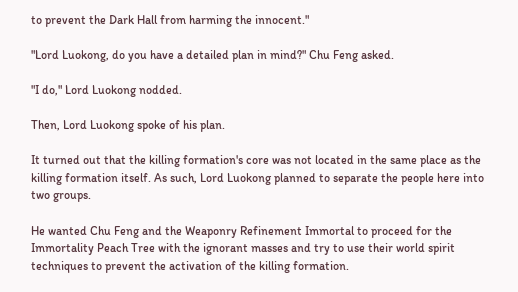to prevent the Dark Hall from harming the innocent."

"Lord Luokong, do you have a detailed plan in mind?" Chu Feng asked.

"I do," Lord Luokong nodded.

Then, Lord Luokong spoke of his plan.

It turned out that the killing formation's core was not located in the same place as the killing formation itself. As such, Lord Luokong planned to separate the people here into two groups.

He wanted Chu Feng and the Weaponry Refinement Immortal to proceed for the Immortality Peach Tree with the ignorant masses and try to use their world spirit techniques to prevent the activation of the killing formation.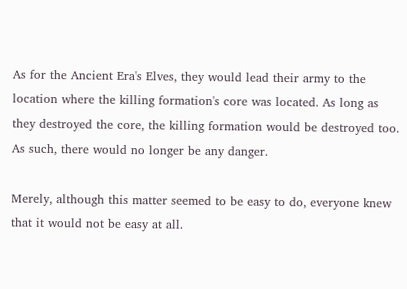As for the Ancient Era's Elves, they would lead their army to the location where the killing formation's core was located. As long as they destroyed the core, the killing formation would be destroyed too. As such, there would no longer be any danger.

Merely, although this matter seemed to be easy to do, everyone knew that it would not be easy at all.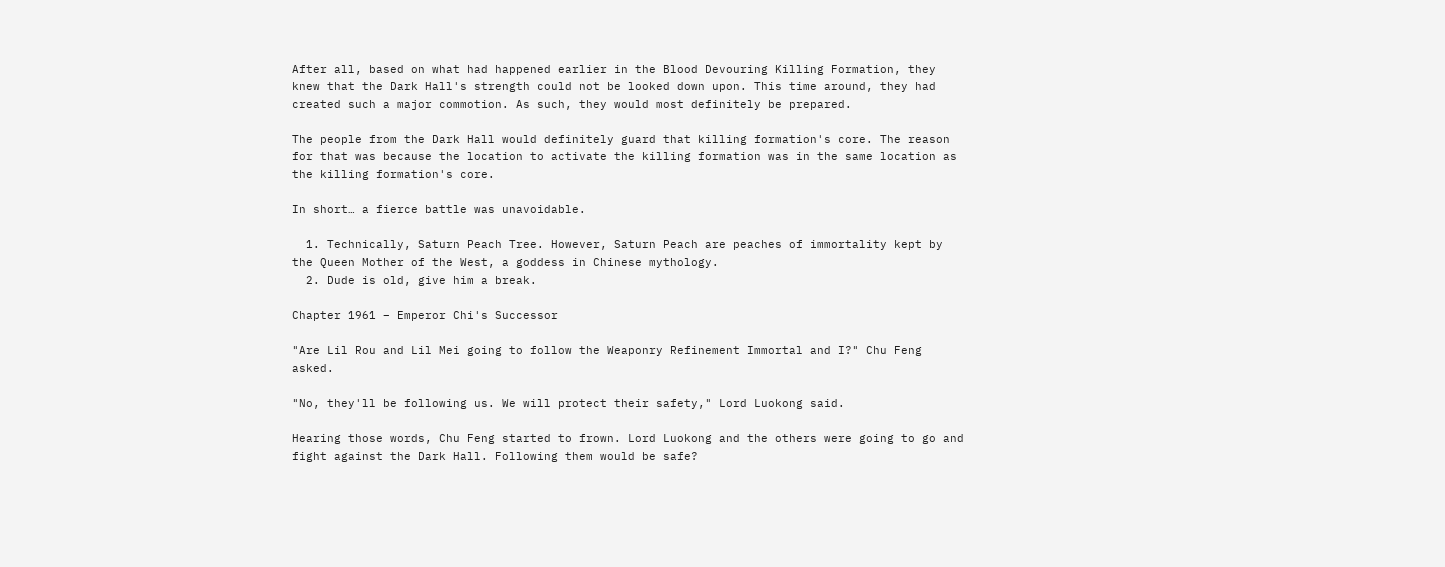After all, based on what had happened earlier in the Blood Devouring Killing Formation, they knew that the Dark Hall's strength could not be looked down upon. This time around, they had created such a major commotion. As such, they would most definitely be prepared.

The people from the Dark Hall would definitely guard that killing formation's core. The reason for that was because the location to activate the killing formation was in the same location as the killing formation's core.

In short… a fierce battle was unavoidable.

  1. Technically, Saturn Peach Tree. However, Saturn Peach are peaches of immortality kept by the Queen Mother of the West, a goddess in Chinese mythology.
  2. Dude is old, give him a break.

Chapter 1961 – Emperor Chi's Successor

"Are Lil Rou and Lil Mei going to follow the Weaponry Refinement Immortal and I?" Chu Feng asked.

"No, they'll be following us. We will protect their safety," Lord Luokong said.

Hearing those words, Chu Feng started to frown. Lord Luokong and the others were going to go and fight against the Dark Hall. Following them would be safe?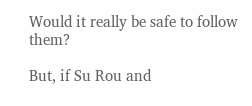Would it really be safe to follow them?

But, if Su Rou and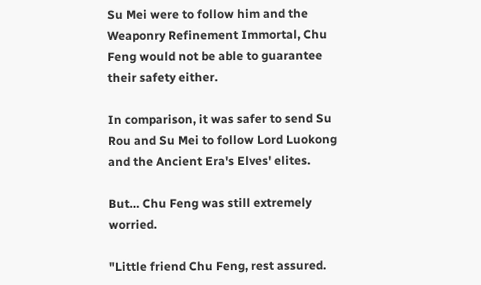Su Mei were to follow him and the Weaponry Refinement Immortal, Chu Feng would not be able to guarantee their safety either.

In comparison, it was safer to send Su Rou and Su Mei to follow Lord Luokong and the Ancient Era's Elves' elites.

But… Chu Feng was still extremely worried.

"Little friend Chu Feng, rest assured.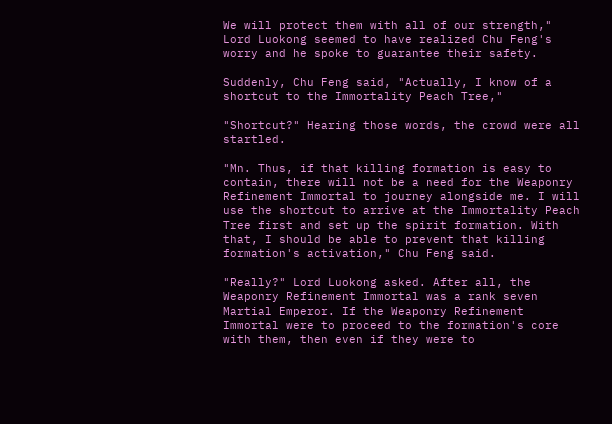We will protect them with all of our strength," Lord Luokong seemed to have realized Chu Feng's worry and he spoke to guarantee their safety.

Suddenly, Chu Feng said, "Actually, I know of a shortcut to the Immortality Peach Tree,"

"Shortcut?" Hearing those words, the crowd were all startled.

"Mn. Thus, if that killing formation is easy to contain, there will not be a need for the Weaponry Refinement Immortal to journey alongside me. I will use the shortcut to arrive at the Immortality Peach Tree first and set up the spirit formation. With that, I should be able to prevent that killing formation's activation," Chu Feng said.

"Really?" Lord Luokong asked. After all, the Weaponry Refinement Immortal was a rank seven Martial Emperor. If the Weaponry Refinement Immortal were to proceed to the formation's core with them, then even if they were to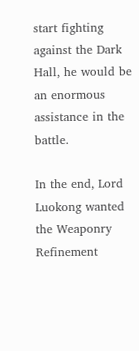start fighting against the Dark Hall, he would be an enormous assistance in the battle.

In the end, Lord Luokong wanted the Weaponry Refinement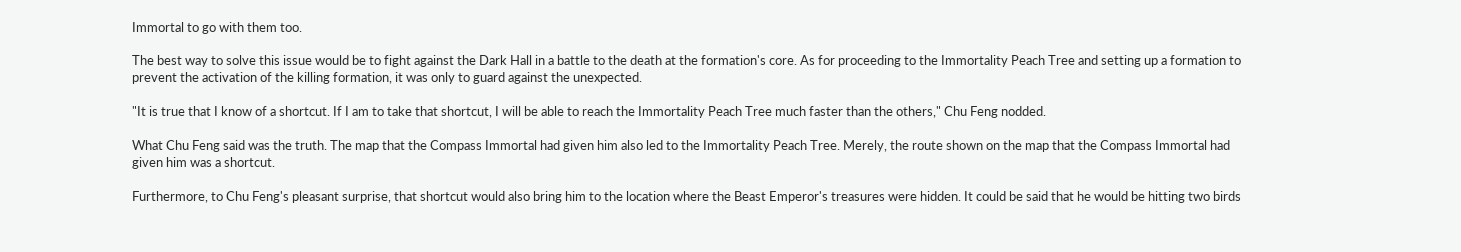Immortal to go with them too.

The best way to solve this issue would be to fight against the Dark Hall in a battle to the death at the formation's core. As for proceeding to the Immortality Peach Tree and setting up a formation to prevent the activation of the killing formation, it was only to guard against the unexpected.

"It is true that I know of a shortcut. If I am to take that shortcut, I will be able to reach the Immortality Peach Tree much faster than the others," Chu Feng nodded.

What Chu Feng said was the truth. The map that the Compass Immortal had given him also led to the Immortality Peach Tree. Merely, the route shown on the map that the Compass Immortal had given him was a shortcut.

Furthermore, to Chu Feng's pleasant surprise, that shortcut would also bring him to the location where the Beast Emperor's treasures were hidden. It could be said that he would be hitting two birds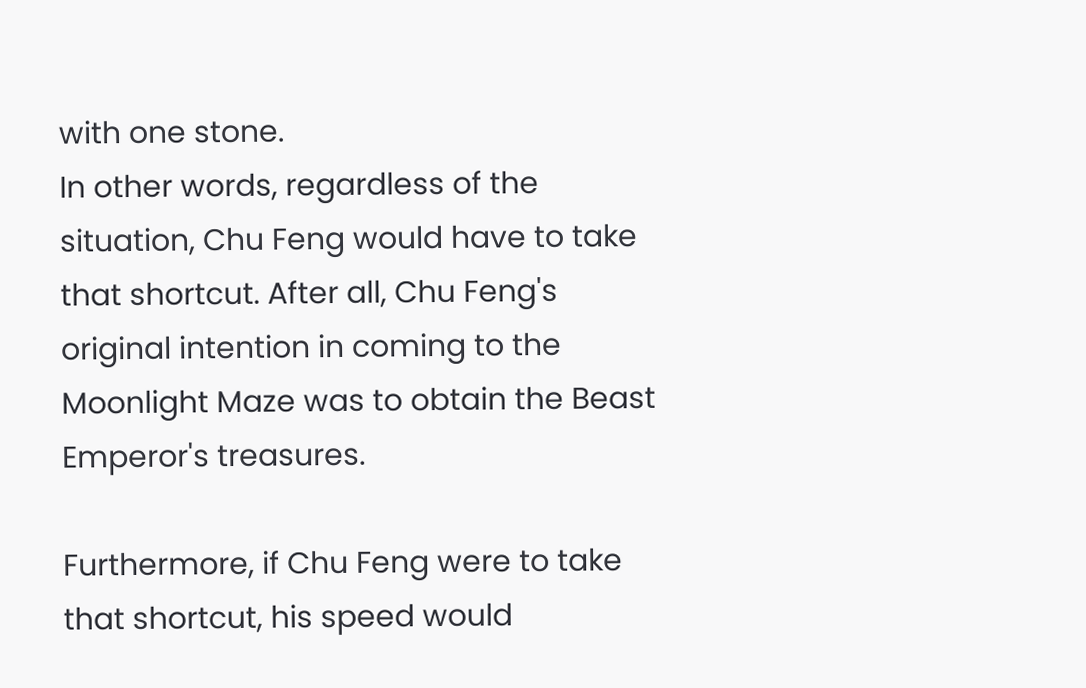with one stone.
In other words, regardless of the situation, Chu Feng would have to take that shortcut. After all, Chu Feng's original intention in coming to the Moonlight Maze was to obtain the Beast Emperor's treasures.

Furthermore, if Chu Feng were to take that shortcut, his speed would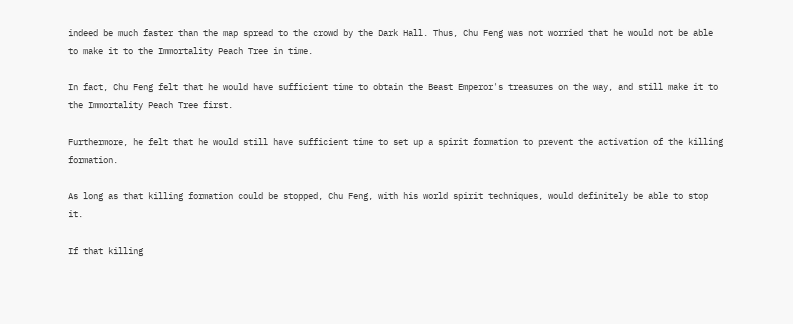indeed be much faster than the map spread to the crowd by the Dark Hall. Thus, Chu Feng was not worried that he would not be able to make it to the Immortality Peach Tree in time.

In fact, Chu Feng felt that he would have sufficient time to obtain the Beast Emperor's treasures on the way, and still make it to the Immortality Peach Tree first.

Furthermore, he felt that he would still have sufficient time to set up a spirit formation to prevent the activation of the killing formation.

As long as that killing formation could be stopped, Chu Feng, with his world spirit techniques, would definitely be able to stop it.

If that killing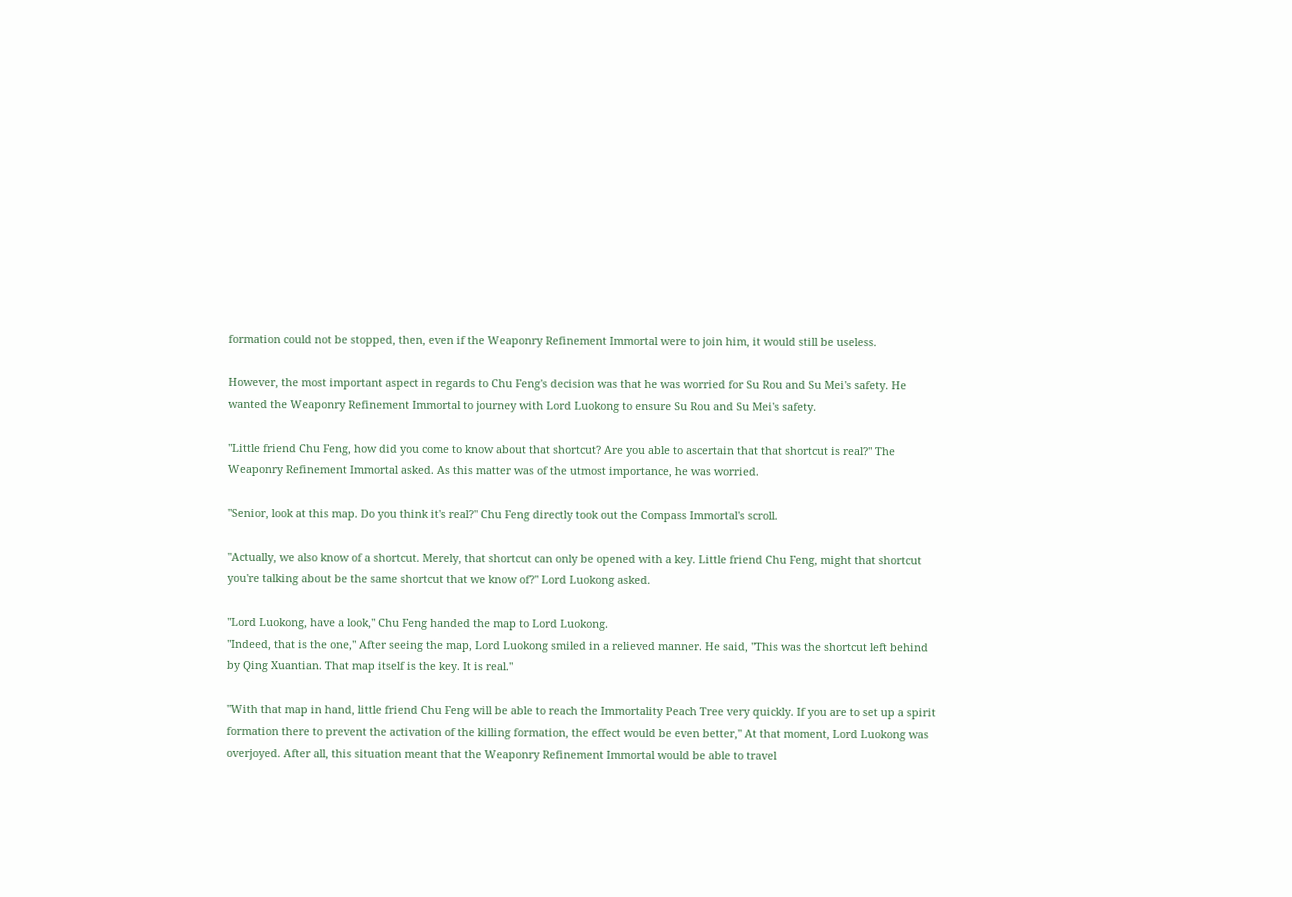formation could not be stopped, then, even if the Weaponry Refinement Immortal were to join him, it would still be useless.

However, the most important aspect in regards to Chu Feng's decision was that he was worried for Su Rou and Su Mei's safety. He wanted the Weaponry Refinement Immortal to journey with Lord Luokong to ensure Su Rou and Su Mei's safety.

"Little friend Chu Feng, how did you come to know about that shortcut? Are you able to ascertain that that shortcut is real?" The Weaponry Refinement Immortal asked. As this matter was of the utmost importance, he was worried.

"Senior, look at this map. Do you think it's real?" Chu Feng directly took out the Compass Immortal's scroll.

"Actually, we also know of a shortcut. Merely, that shortcut can only be opened with a key. Little friend Chu Feng, might that shortcut you're talking about be the same shortcut that we know of?" Lord Luokong asked.

"Lord Luokong, have a look," Chu Feng handed the map to Lord Luokong.
"Indeed, that is the one," After seeing the map, Lord Luokong smiled in a relieved manner. He said, "This was the shortcut left behind by Qing Xuantian. That map itself is the key. It is real."

"With that map in hand, little friend Chu Feng will be able to reach the Immortality Peach Tree very quickly. If you are to set up a spirit formation there to prevent the activation of the killing formation, the effect would be even better," At that moment, Lord Luokong was overjoyed. After all, this situation meant that the Weaponry Refinement Immortal would be able to travel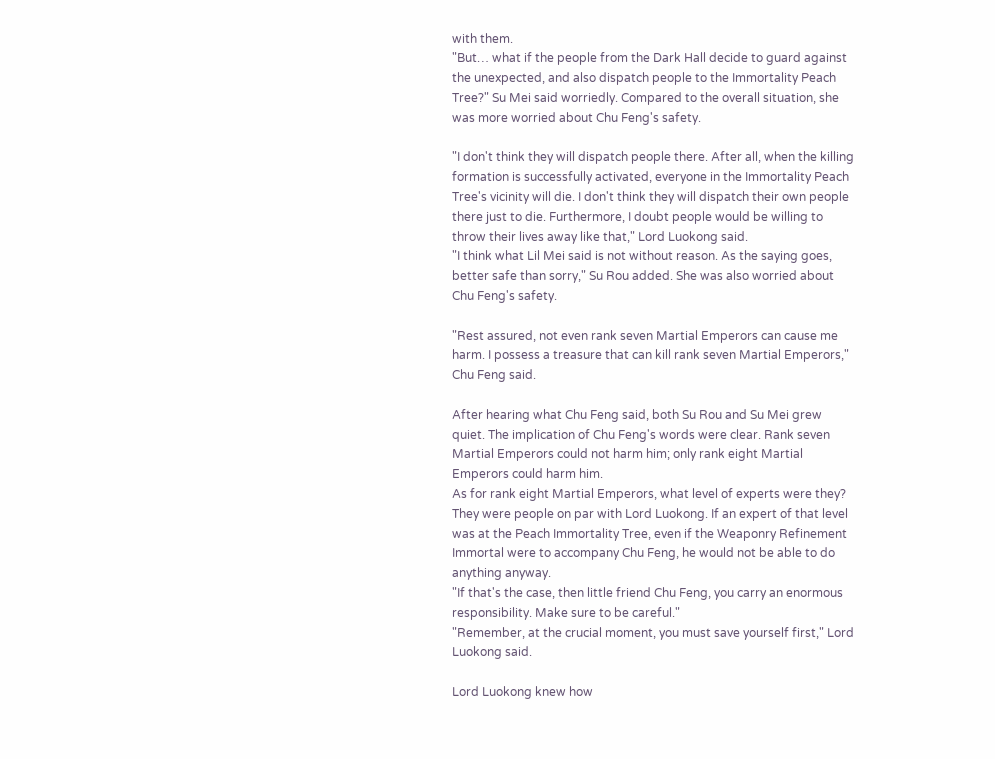with them.
"But… what if the people from the Dark Hall decide to guard against the unexpected, and also dispatch people to the Immortality Peach Tree?" Su Mei said worriedly. Compared to the overall situation, she was more worried about Chu Feng's safety.

"I don't think they will dispatch people there. After all, when the killing formation is successfully activated, everyone in the Immortality Peach Tree's vicinity will die. I don't think they will dispatch their own people there just to die. Furthermore, I doubt people would be willing to throw their lives away like that," Lord Luokong said.
"I think what Lil Mei said is not without reason. As the saying goes, better safe than sorry," Su Rou added. She was also worried about Chu Feng's safety.

"Rest assured, not even rank seven Martial Emperors can cause me harm. I possess a treasure that can kill rank seven Martial Emperors," Chu Feng said.

After hearing what Chu Feng said, both Su Rou and Su Mei grew quiet. The implication of Chu Feng's words were clear. Rank seven Martial Emperors could not harm him; only rank eight Martial Emperors could harm him.
As for rank eight Martial Emperors, what level of experts were they? They were people on par with Lord Luokong. If an expert of that level was at the Peach Immortality Tree, even if the Weaponry Refinement Immortal were to accompany Chu Feng, he would not be able to do anything anyway.
"If that's the case, then little friend Chu Feng, you carry an enormous responsibility. Make sure to be careful."
"Remember, at the crucial moment, you must save yourself first," Lord Luokong said.

Lord Luokong knew how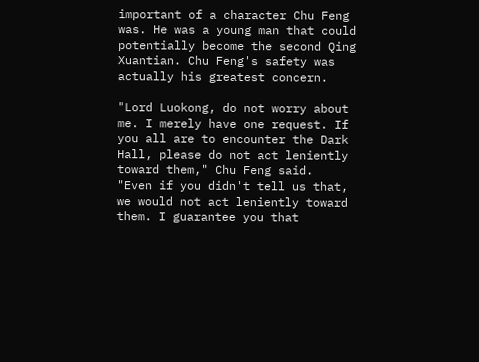important of a character Chu Feng was. He was a young man that could potentially become the second Qing Xuantian. Chu Feng's safety was actually his greatest concern.

"Lord Luokong, do not worry about me. I merely have one request. If you all are to encounter the Dark Hall, please do not act leniently toward them," Chu Feng said.
"Even if you didn't tell us that, we would not act leniently toward them. I guarantee you that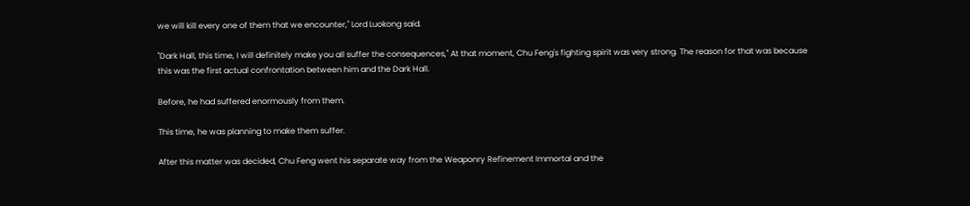we will kill every one of them that we encounter," Lord Luokong said.

"Dark Hall, this time, I will definitely make you all suffer the consequences," At that moment, Chu Feng's fighting spirit was very strong. The reason for that was because this was the first actual confrontation between him and the Dark Hall.

Before, he had suffered enormously from them.

This time, he was planning to make them suffer.

After this matter was decided, Chu Feng went his separate way from the Weaponry Refinement Immortal and the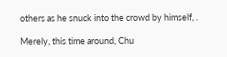others as he snuck into the crowd by himself, .

Merely, this time around, Chu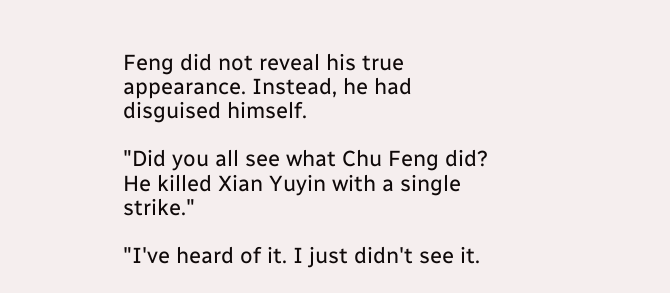Feng did not reveal his true appearance. Instead, he had disguised himself.

"Did you all see what Chu Feng did? He killed Xian Yuyin with a single strike."

"I've heard of it. I just didn't see it.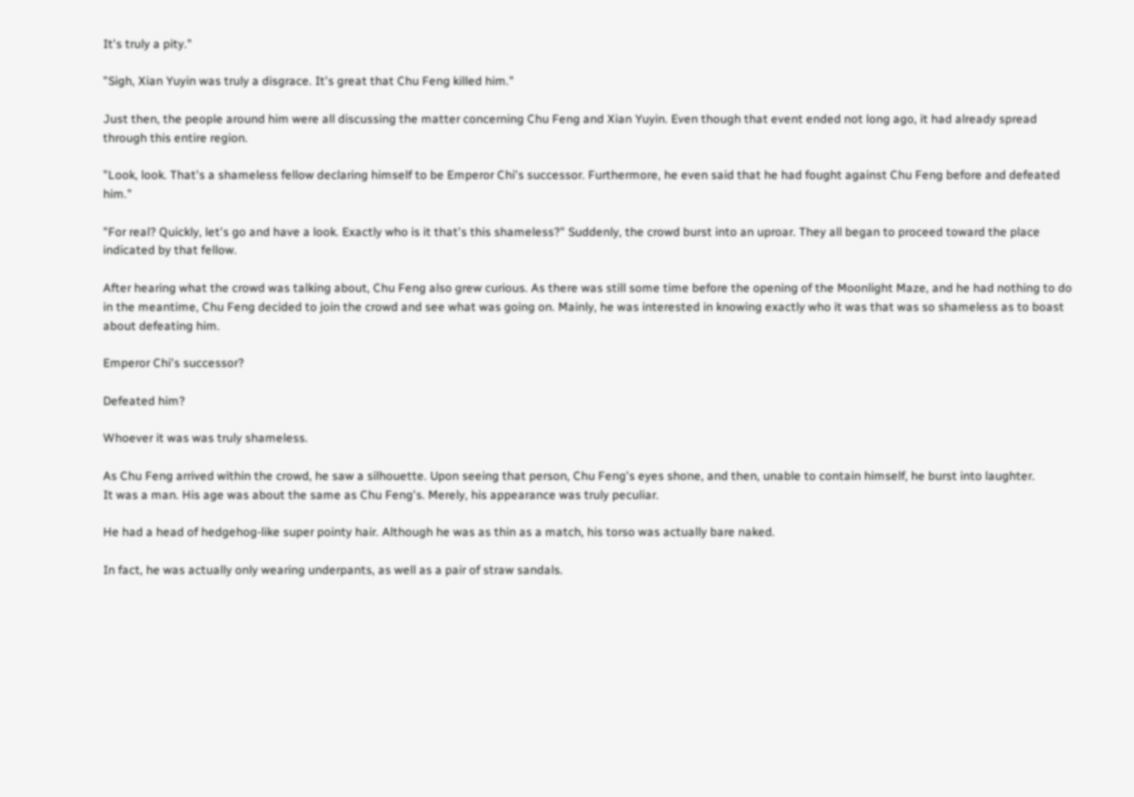It's truly a pity."

"Sigh, Xian Yuyin was truly a disgrace. It's great that Chu Feng killed him."

Just then, the people around him were all discussing the matter concerning Chu Feng and Xian Yuyin. Even though that event ended not long ago, it had already spread through this entire region.

"Look, look. That's a shameless fellow declaring himself to be Emperor Chi's successor. Furthermore, he even said that he had fought against Chu Feng before and defeated him."

"For real? Quickly, let's go and have a look. Exactly who is it that's this shameless?" Suddenly, the crowd burst into an uproar. They all began to proceed toward the place indicated by that fellow.

After hearing what the crowd was talking about, Chu Feng also grew curious. As there was still some time before the opening of the Moonlight Maze, and he had nothing to do in the meantime, Chu Feng decided to join the crowd and see what was going on. Mainly, he was interested in knowing exactly who it was that was so shameless as to boast about defeating him.

Emperor Chi's successor?

Defeated him?

Whoever it was was truly shameless.

As Chu Feng arrived within the crowd, he saw a silhouette. Upon seeing that person, Chu Feng's eyes shone, and then, unable to contain himself, he burst into laughter.
It was a man. His age was about the same as Chu Feng's. Merely, his appearance was truly peculiar.

He had a head of hedgehog-like super pointy hair. Although he was as thin as a match, his torso was actually bare naked.

In fact, he was actually only wearing underpants, as well as a pair of straw sandals.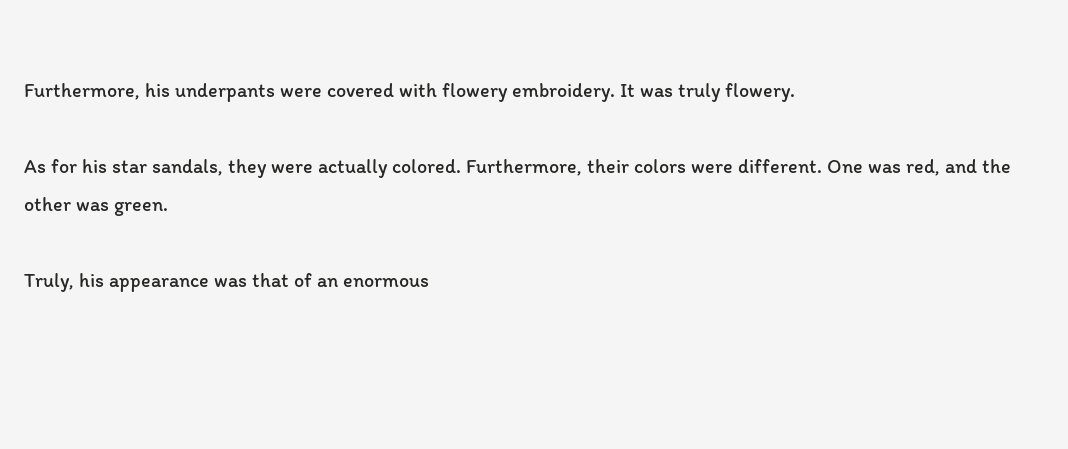Furthermore, his underpants were covered with flowery embroidery. It was truly flowery.

As for his star sandals, they were actually colored. Furthermore, their colors were different. One was red, and the other was green.

Truly, his appearance was that of an enormous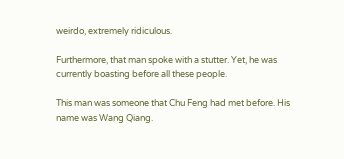weirdo, extremely ridiculous.

Furthermore, that man spoke with a stutter. Yet, he was currently boasting before all these people.

This man was someone that Chu Feng had met before. His name was Wang Qiang.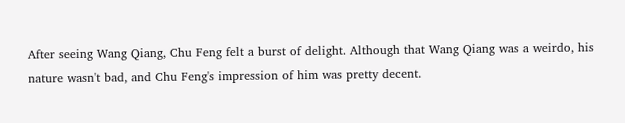After seeing Wang Qiang, Chu Feng felt a burst of delight. Although that Wang Qiang was a weirdo, his nature wasn't bad, and Chu Feng's impression of him was pretty decent.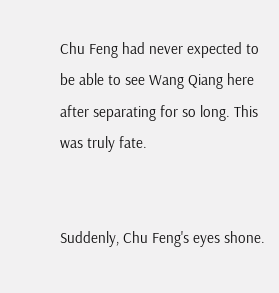Chu Feng had never expected to be able to see Wang Qiang here after separating for so long. This was truly fate.


Suddenly, Chu Feng's eyes shone.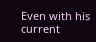Even with his current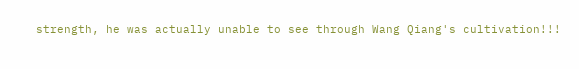strength, he was actually unable to see through Wang Qiang's cultivation!!!